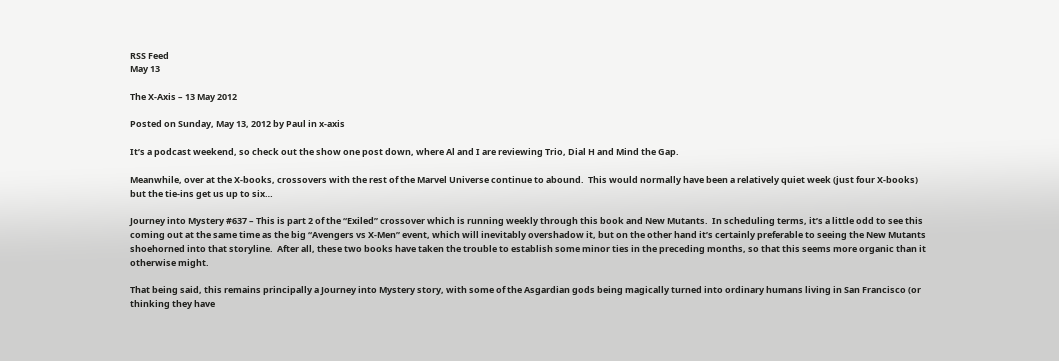RSS Feed
May 13

The X-Axis – 13 May 2012

Posted on Sunday, May 13, 2012 by Paul in x-axis

It’s a podcast weekend, so check out the show one post down, where Al and I are reviewing Trio, Dial H and Mind the Gap.

Meanwhile, over at the X-books, crossovers with the rest of the Marvel Universe continue to abound.  This would normally have been a relatively quiet week (just four X-books) but the tie-ins get us up to six…

Journey into Mystery #637 – This is part 2 of the “Exiled” crossover which is running weekly through this book and New Mutants.  In scheduling terms, it’s a little odd to see this coming out at the same time as the big “Avengers vs X-Men” event, which will inevitably overshadow it, but on the other hand it’s certainly preferable to seeing the New Mutants shoehorned into that storyline.  After all, these two books have taken the trouble to establish some minor ties in the preceding months, so that this seems more organic than it otherwise might.

That being said, this remains principally a Journey into Mystery story, with some of the Asgardian gods being magically turned into ordinary humans living in San Francisco (or thinking they have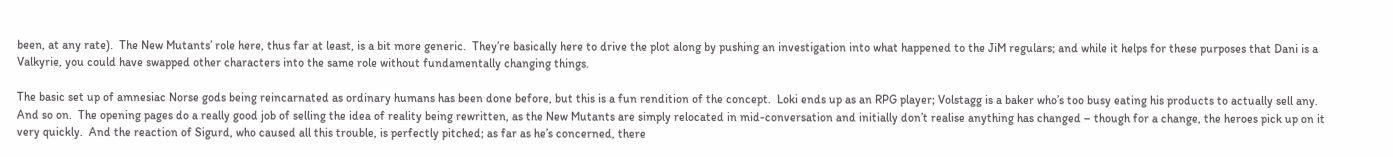been, at any rate).  The New Mutants’ role here, thus far at least, is a bit more generic.  They’re basically here to drive the plot along by pushing an investigation into what happened to the JiM regulars; and while it helps for these purposes that Dani is a Valkyrie, you could have swapped other characters into the same role without fundamentally changing things.

The basic set up of amnesiac Norse gods being reincarnated as ordinary humans has been done before, but this is a fun rendition of the concept.  Loki ends up as an RPG player; Volstagg is a baker who’s too busy eating his products to actually sell any.  And so on.  The opening pages do a really good job of selling the idea of reality being rewritten, as the New Mutants are simply relocated in mid-conversation and initially don’t realise anything has changed – though for a change, the heroes pick up on it very quickly.  And the reaction of Sigurd, who caused all this trouble, is perfectly pitched; as far as he’s concerned, there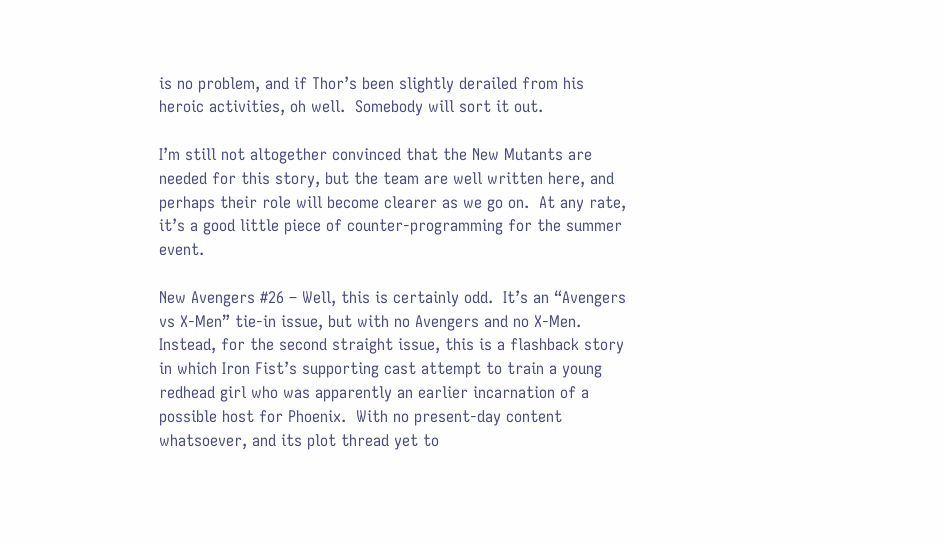is no problem, and if Thor’s been slightly derailed from his heroic activities, oh well.  Somebody will sort it out.

I’m still not altogether convinced that the New Mutants are needed for this story, but the team are well written here, and perhaps their role will become clearer as we go on.  At any rate, it’s a good little piece of counter-programming for the summer event.

New Avengers #26 – Well, this is certainly odd.  It’s an “Avengers vs X-Men” tie-in issue, but with no Avengers and no X-Men.  Instead, for the second straight issue, this is a flashback story in which Iron Fist’s supporting cast attempt to train a young redhead girl who was apparently an earlier incarnation of a possible host for Phoenix.  With no present-day content whatsoever, and its plot thread yet to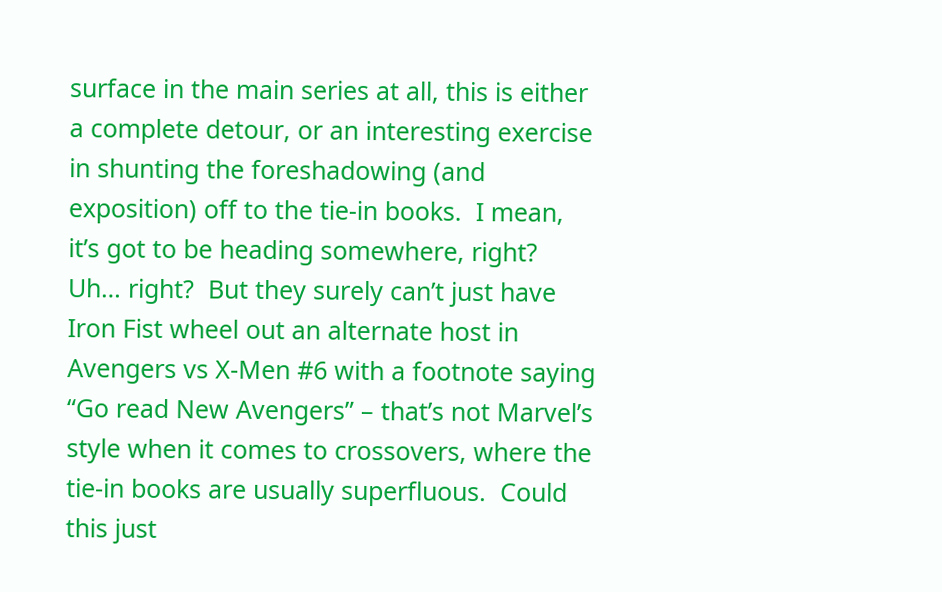surface in the main series at all, this is either a complete detour, or an interesting exercise in shunting the foreshadowing (and exposition) off to the tie-in books.  I mean, it’s got to be heading somewhere, right?  Uh… right?  But they surely can’t just have Iron Fist wheel out an alternate host in Avengers vs X-Men #6 with a footnote saying “Go read New Avengers” – that’s not Marvel’s style when it comes to crossovers, where the tie-in books are usually superfluous.  Could this just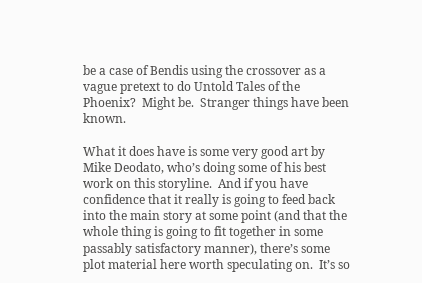be a case of Bendis using the crossover as a vague pretext to do Untold Tales of the Phoenix?  Might be.  Stranger things have been known.

What it does have is some very good art by Mike Deodato, who’s doing some of his best work on this storyline.  And if you have confidence that it really is going to feed back into the main story at some point (and that the whole thing is going to fit together in some passably satisfactory manner), there’s some plot material here worth speculating on.  It’s so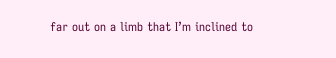far out on a limb that I’m inclined to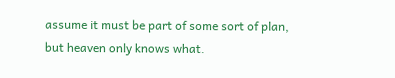assume it must be part of some sort of plan, but heaven only knows what.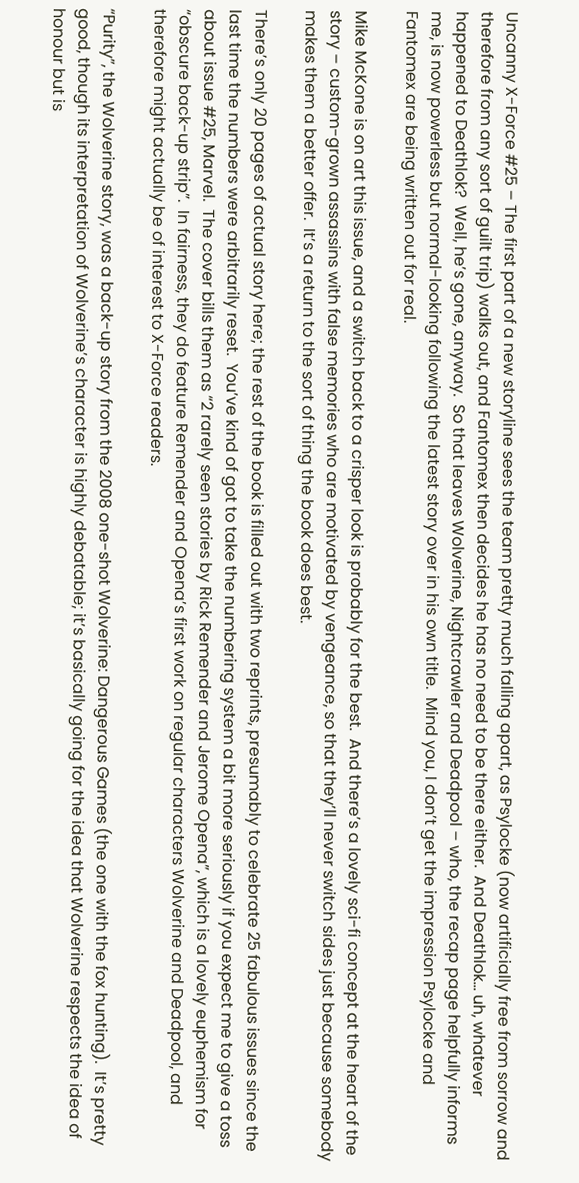Uncanny X-Force #25 – The first part of a new storyline sees the team pretty much falling apart, as Psylocke (now artificially free from sorrow and therefore from any sort of guilt trip) walks out, and Fantomex then decides he has no need to be there either.  And Deathlok… uh, whatever happened to Deathlok?  Well, he’s gone, anyway.  So that leaves Wolverine, Nightcrawler and Deadpool – who, the recap page helpfully informs me, is now powerless but normal-looking following the latest story over in his own title.  Mind you, I don’t get the impression Psylocke and Fantomex are being written out for real.

Mike McKone is on art this issue, and a switch back to a crisper look is probably for the best.  And there’s a lovely sci-fi concept at the heart of the story – custom-grown assassins with false memories who are motivated by vengeance, so that they’ll never switch sides just because somebody makes them a better offer.  It’s a return to the sort of thing the book does best.

There’s only 20 pages of actual story here; the rest of the book is filled out with two reprints, presumably to celebrate 25 fabulous issues since the last time the numbers were arbitrarily reset.  You’ve kind of got to take the numbering system a bit more seriously if you expect me to give a toss about issue #25, Marvel.  The cover bills them as “2 rarely seen stories by Rick Remender and Jerome Opena”, which is a lovely euphemism for “obscure back-up strip”.  In fairness, they do feature Remender and Opena’s first work on regular characters Wolverine and Deadpool, and therefore might actually be of interest to X-Force readers.

“Purity”, the Wolverine story, was a back-up story from the 2008 one-shot Wolverine: Dangerous Games (the one with the fox hunting).  It’s pretty good, though its interpretation of Wolverine’s character is highly debatable; it’s basically going for the idea that Wolverine respects the idea of honour but is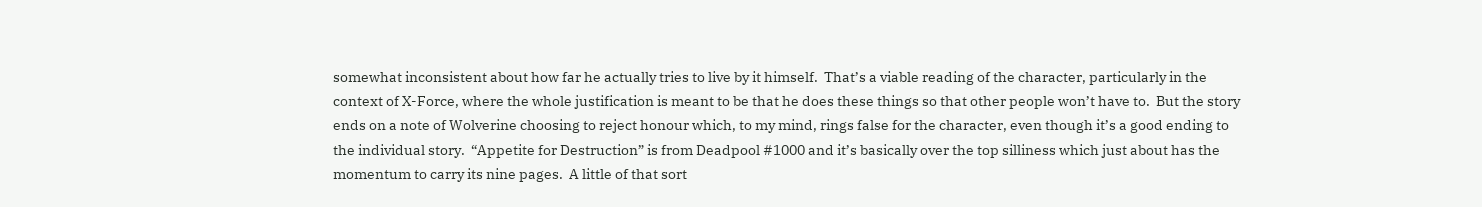somewhat inconsistent about how far he actually tries to live by it himself.  That’s a viable reading of the character, particularly in the context of X-Force, where the whole justification is meant to be that he does these things so that other people won’t have to.  But the story ends on a note of Wolverine choosing to reject honour which, to my mind, rings false for the character, even though it’s a good ending to the individual story.  “Appetite for Destruction” is from Deadpool #1000 and it’s basically over the top silliness which just about has the momentum to carry its nine pages.  A little of that sort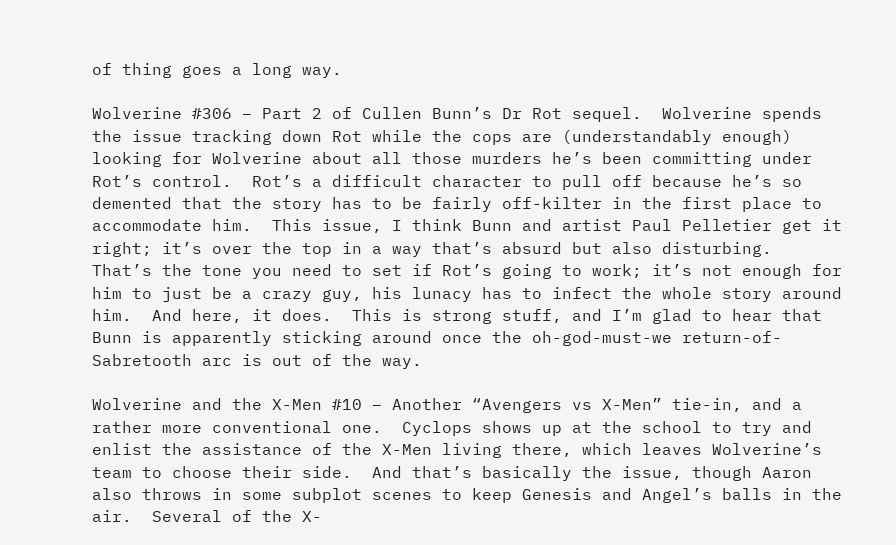of thing goes a long way.

Wolverine #306 – Part 2 of Cullen Bunn’s Dr Rot sequel.  Wolverine spends the issue tracking down Rot while the cops are (understandably enough) looking for Wolverine about all those murders he’s been committing under Rot’s control.  Rot’s a difficult character to pull off because he’s so demented that the story has to be fairly off-kilter in the first place to accommodate him.  This issue, I think Bunn and artist Paul Pelletier get it right; it’s over the top in a way that’s absurd but also disturbing.  That’s the tone you need to set if Rot’s going to work; it’s not enough for him to just be a crazy guy, his lunacy has to infect the whole story around him.  And here, it does.  This is strong stuff, and I’m glad to hear that Bunn is apparently sticking around once the oh-god-must-we return-of-Sabretooth arc is out of the way.

Wolverine and the X-Men #10 – Another “Avengers vs X-Men” tie-in, and a rather more conventional one.  Cyclops shows up at the school to try and enlist the assistance of the X-Men living there, which leaves Wolverine’s team to choose their side.  And that’s basically the issue, though Aaron also throws in some subplot scenes to keep Genesis and Angel’s balls in the air.  Several of the X-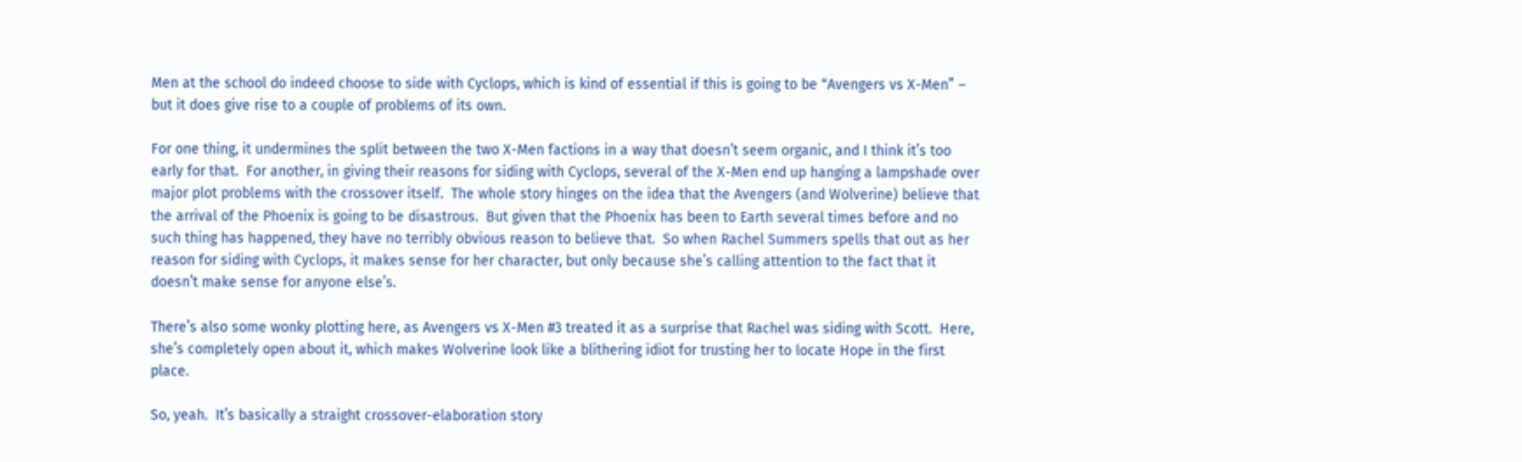Men at the school do indeed choose to side with Cyclops, which is kind of essential if this is going to be “Avengers vs X-Men” – but it does give rise to a couple of problems of its own.

For one thing, it undermines the split between the two X-Men factions in a way that doesn’t seem organic, and I think it’s too early for that.  For another, in giving their reasons for siding with Cyclops, several of the X-Men end up hanging a lampshade over major plot problems with the crossover itself.  The whole story hinges on the idea that the Avengers (and Wolverine) believe that the arrival of the Phoenix is going to be disastrous.  But given that the Phoenix has been to Earth several times before and no such thing has happened, they have no terribly obvious reason to believe that.  So when Rachel Summers spells that out as her reason for siding with Cyclops, it makes sense for her character, but only because she’s calling attention to the fact that it doesn’t make sense for anyone else’s.

There’s also some wonky plotting here, as Avengers vs X-Men #3 treated it as a surprise that Rachel was siding with Scott.  Here, she’s completely open about it, which makes Wolverine look like a blithering idiot for trusting her to locate Hope in the first place.

So, yeah.  It’s basically a straight crossover-elaboration story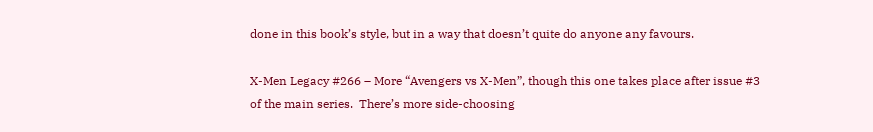done in this book’s style, but in a way that doesn’t quite do anyone any favours.

X-Men Legacy #266 – More “Avengers vs X-Men”, though this one takes place after issue #3 of the main series.  There’s more side-choosing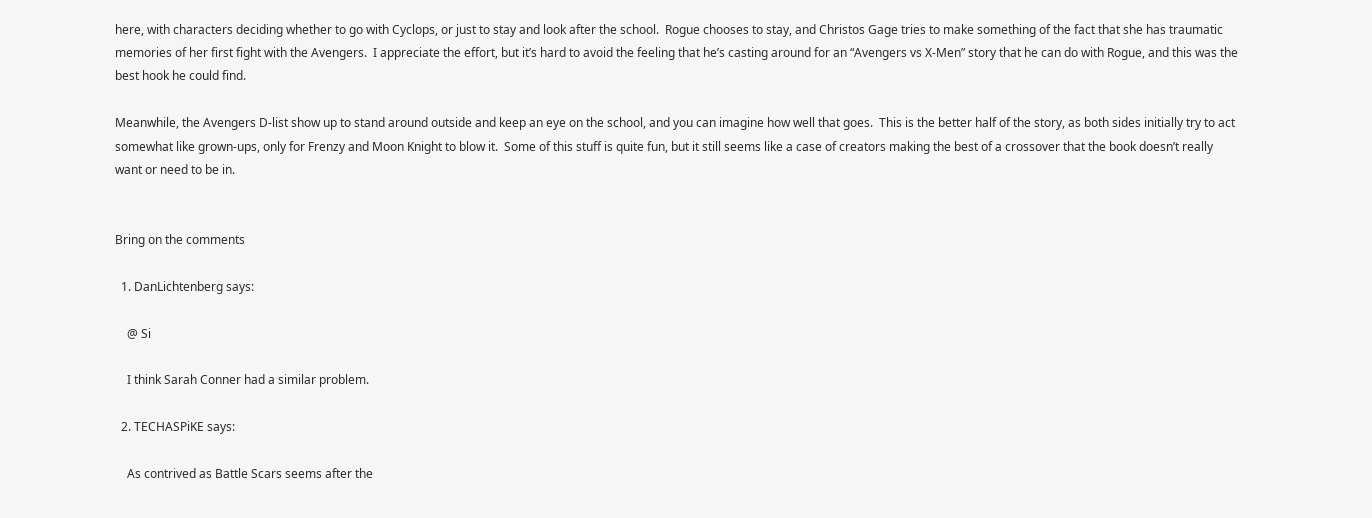here, with characters deciding whether to go with Cyclops, or just to stay and look after the school.  Rogue chooses to stay, and Christos Gage tries to make something of the fact that she has traumatic memories of her first fight with the Avengers.  I appreciate the effort, but it’s hard to avoid the feeling that he’s casting around for an “Avengers vs X-Men” story that he can do with Rogue, and this was the best hook he could find.

Meanwhile, the Avengers D-list show up to stand around outside and keep an eye on the school, and you can imagine how well that goes.  This is the better half of the story, as both sides initially try to act somewhat like grown-ups, only for Frenzy and Moon Knight to blow it.  Some of this stuff is quite fun, but it still seems like a case of creators making the best of a crossover that the book doesn’t really want or need to be in.


Bring on the comments

  1. DanLichtenberg says:

    @ Si

    I think Sarah Conner had a similar problem.

  2. TECHASPiKE says:

    As contrived as Battle Scars seems after the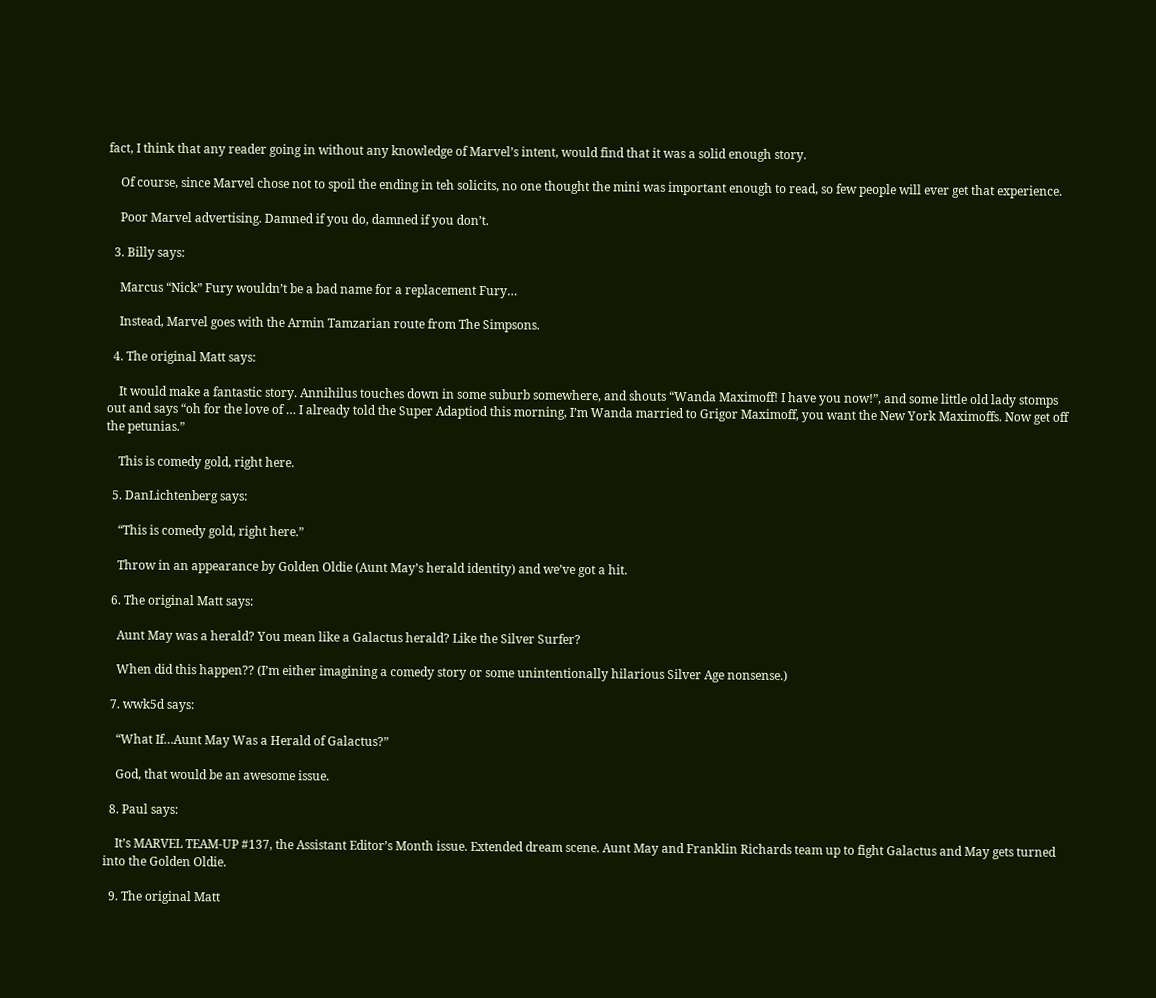fact, I think that any reader going in without any knowledge of Marvel’s intent, would find that it was a solid enough story.

    Of course, since Marvel chose not to spoil the ending in teh solicits, no one thought the mini was important enough to read, so few people will ever get that experience.

    Poor Marvel advertising. Damned if you do, damned if you don’t.

  3. Billy says:

    Marcus “Nick” Fury wouldn’t be a bad name for a replacement Fury…

    Instead, Marvel goes with the Armin Tamzarian route from The Simpsons.

  4. The original Matt says:

    It would make a fantastic story. Annihilus touches down in some suburb somewhere, and shouts “Wanda Maximoff! I have you now!”, and some little old lady stomps out and says “oh for the love of … I already told the Super Adaptiod this morning, I’m Wanda married to Grigor Maximoff, you want the New York Maximoffs. Now get off the petunias.”

    This is comedy gold, right here.

  5. DanLichtenberg says:

    “This is comedy gold, right here.”

    Throw in an appearance by Golden Oldie (Aunt May’s herald identity) and we’ve got a hit.

  6. The original Matt says:

    Aunt May was a herald? You mean like a Galactus herald? Like the Silver Surfer?

    When did this happen?? (I’m either imagining a comedy story or some unintentionally hilarious Silver Age nonsense.)

  7. wwk5d says:

    “What If…Aunt May Was a Herald of Galactus?”

    God, that would be an awesome issue.

  8. Paul says:

    It’s MARVEL TEAM-UP #137, the Assistant Editor’s Month issue. Extended dream scene. Aunt May and Franklin Richards team up to fight Galactus and May gets turned into the Golden Oldie.

  9. The original Matt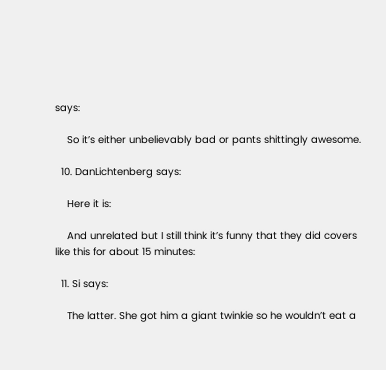says:

    So it’s either unbelievably bad or pants shittingly awesome.

  10. DanLichtenberg says:

    Here it is:

    And unrelated but I still think it’s funny that they did covers like this for about 15 minutes:

  11. Si says:

    The latter. She got him a giant twinkie so he wouldn’t eat a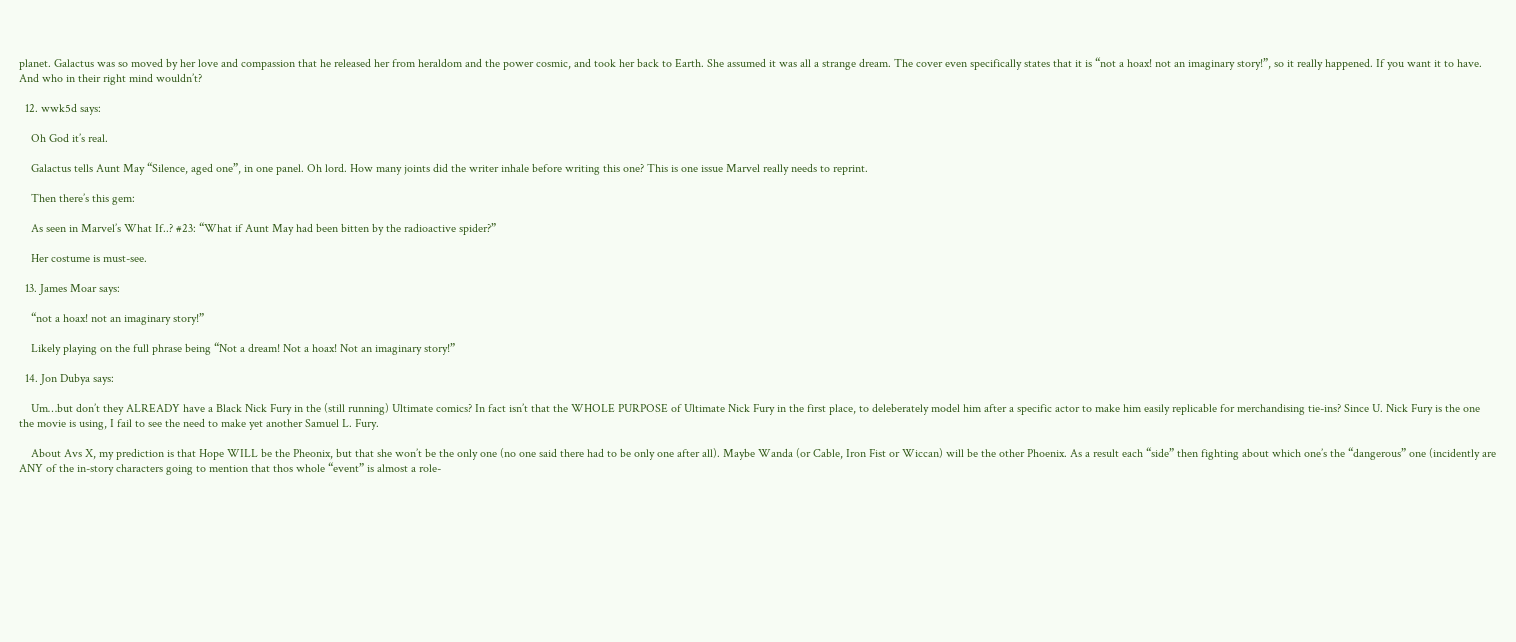planet. Galactus was so moved by her love and compassion that he released her from heraldom and the power cosmic, and took her back to Earth. She assumed it was all a strange dream. The cover even specifically states that it is “not a hoax! not an imaginary story!”, so it really happened. If you want it to have. And who in their right mind wouldn’t?

  12. wwk5d says:

    Oh God it’s real.

    Galactus tells Aunt May “Silence, aged one”, in one panel. Oh lord. How many joints did the writer inhale before writing this one? This is one issue Marvel really needs to reprint.

    Then there’s this gem:

    As seen in Marvel’s What If..? #23: “What if Aunt May had been bitten by the radioactive spider?”

    Her costume is must-see.

  13. James Moar says:

    “not a hoax! not an imaginary story!”

    Likely playing on the full phrase being “Not a dream! Not a hoax! Not an imaginary story!”

  14. Jon Dubya says:

    Um…but don’t they ALREADY have a Black Nick Fury in the (still running) Ultimate comics? In fact isn’t that the WHOLE PURPOSE of Ultimate Nick Fury in the first place, to deleberately model him after a specific actor to make him easily replicable for merchandising tie-ins? Since U. Nick Fury is the one the movie is using, I fail to see the need to make yet another Samuel L. Fury.

    About Avs X, my prediction is that Hope WILL be the Pheonix, but that she won’t be the only one (no one said there had to be only one after all). Maybe Wanda (or Cable, Iron Fist or Wiccan) will be the other Phoenix. As a result each “side” then fighting about which one’s the “dangerous” one (incidently are ANY of the in-story characters going to mention that thos whole “event” is almost a role-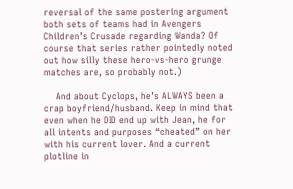reversal of the same postering argument both sets of teams had in Avengers Children’s Crusade regarding Wanda? Of course that series rather pointedly noted out how silly these hero-vs-hero grunge matches are, so probably not.)

    And about Cyclops, he’s ALWAYS been a crap boyfriend/husband. Keep in mind that even when he DID end up with Jean, he for all intents and purposes “cheated” on her with his current lover. And a current plotline in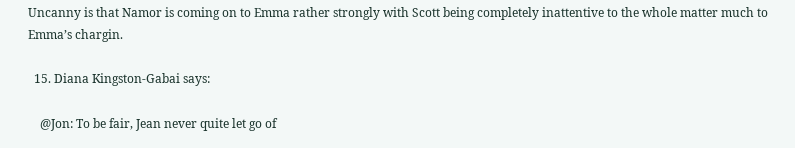Uncanny is that Namor is coming on to Emma rather strongly with Scott being completely inattentive to the whole matter much to Emma’s chargin.

  15. Diana Kingston-Gabai says:

    @Jon: To be fair, Jean never quite let go of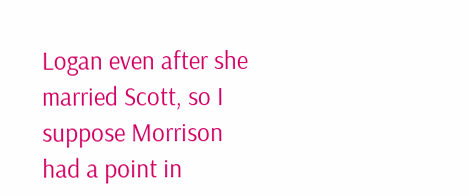Logan even after she married Scott, so I suppose Morrison had a point in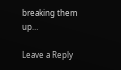breaking them up…

Leave a Reply